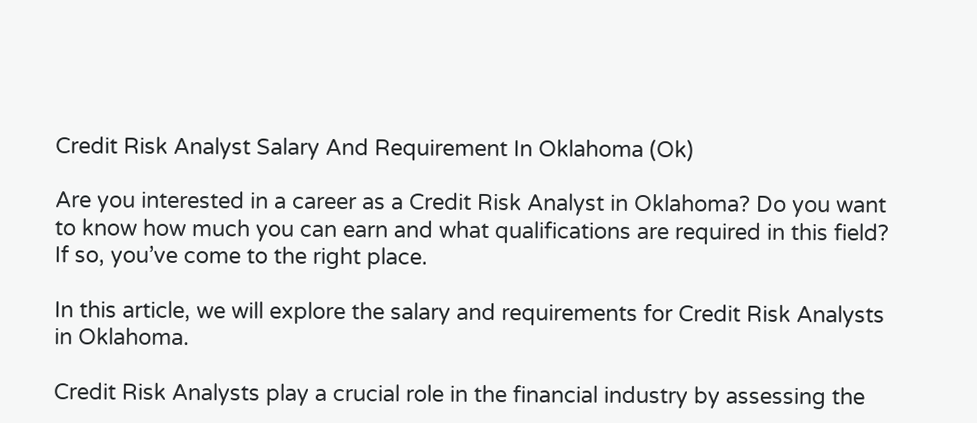Credit Risk Analyst Salary And Requirement In Oklahoma (Ok)

Are you interested in a career as a Credit Risk Analyst in Oklahoma? Do you want to know how much you can earn and what qualifications are required in this field? If so, you’ve come to the right place.

In this article, we will explore the salary and requirements for Credit Risk Analysts in Oklahoma.

Credit Risk Analysts play a crucial role in the financial industry by assessing the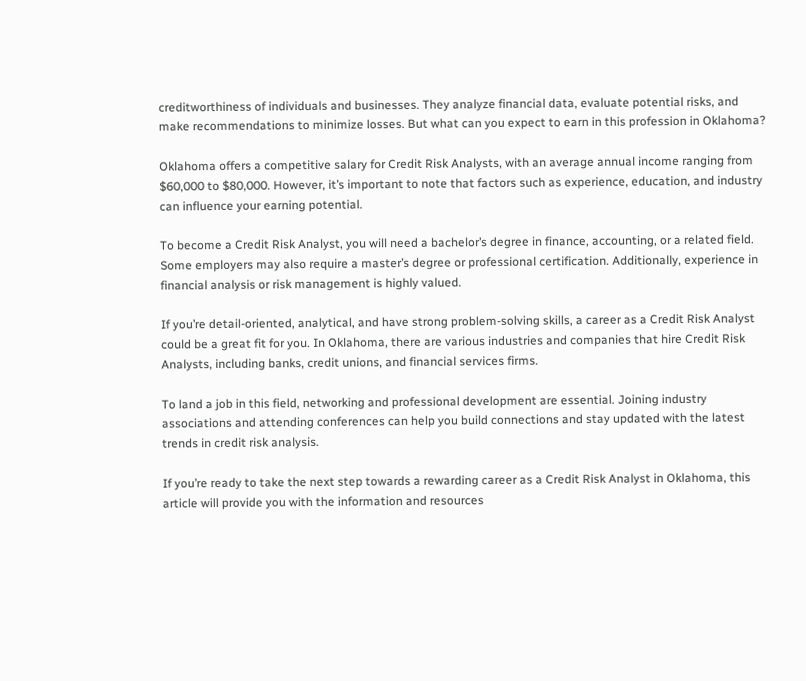creditworthiness of individuals and businesses. They analyze financial data, evaluate potential risks, and make recommendations to minimize losses. But what can you expect to earn in this profession in Oklahoma?

Oklahoma offers a competitive salary for Credit Risk Analysts, with an average annual income ranging from $60,000 to $80,000. However, it’s important to note that factors such as experience, education, and industry can influence your earning potential.

To become a Credit Risk Analyst, you will need a bachelor’s degree in finance, accounting, or a related field. Some employers may also require a master’s degree or professional certification. Additionally, experience in financial analysis or risk management is highly valued.

If you’re detail-oriented, analytical, and have strong problem-solving skills, a career as a Credit Risk Analyst could be a great fit for you. In Oklahoma, there are various industries and companies that hire Credit Risk Analysts, including banks, credit unions, and financial services firms.

To land a job in this field, networking and professional development are essential. Joining industry associations and attending conferences can help you build connections and stay updated with the latest trends in credit risk analysis.

If you’re ready to take the next step towards a rewarding career as a Credit Risk Analyst in Oklahoma, this article will provide you with the information and resources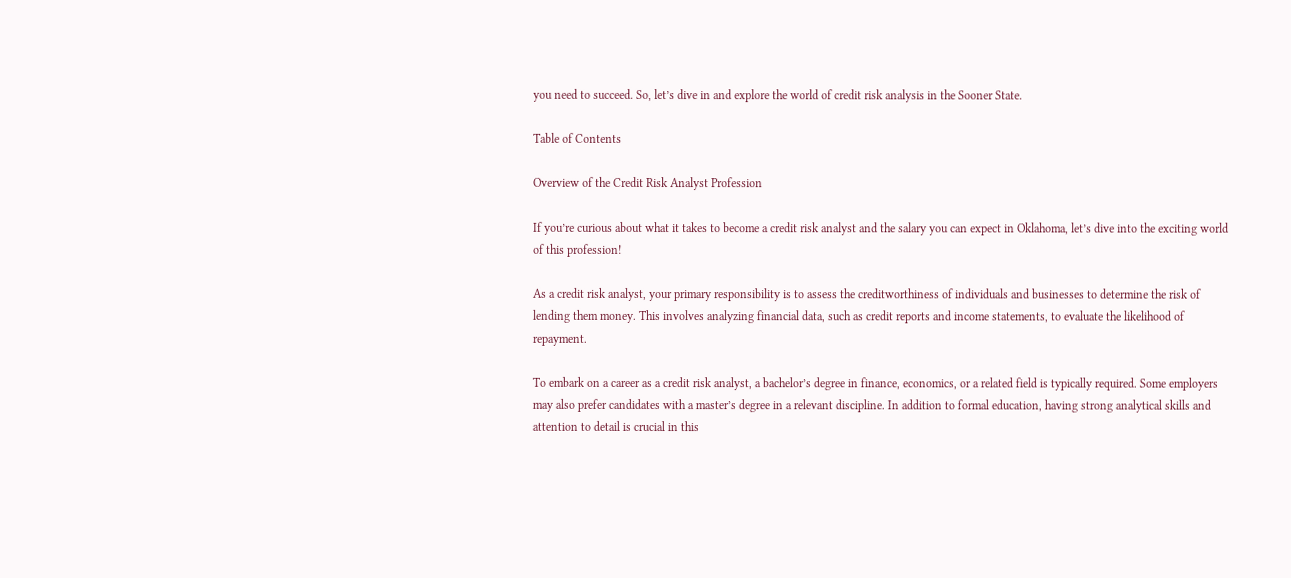you need to succeed. So, let’s dive in and explore the world of credit risk analysis in the Sooner State.

Table of Contents

Overview of the Credit Risk Analyst Profession

If you’re curious about what it takes to become a credit risk analyst and the salary you can expect in Oklahoma, let’s dive into the exciting world of this profession!

As a credit risk analyst, your primary responsibility is to assess the creditworthiness of individuals and businesses to determine the risk of lending them money. This involves analyzing financial data, such as credit reports and income statements, to evaluate the likelihood of repayment.

To embark on a career as a credit risk analyst, a bachelor’s degree in finance, economics, or a related field is typically required. Some employers may also prefer candidates with a master’s degree in a relevant discipline. In addition to formal education, having strong analytical skills and attention to detail is crucial in this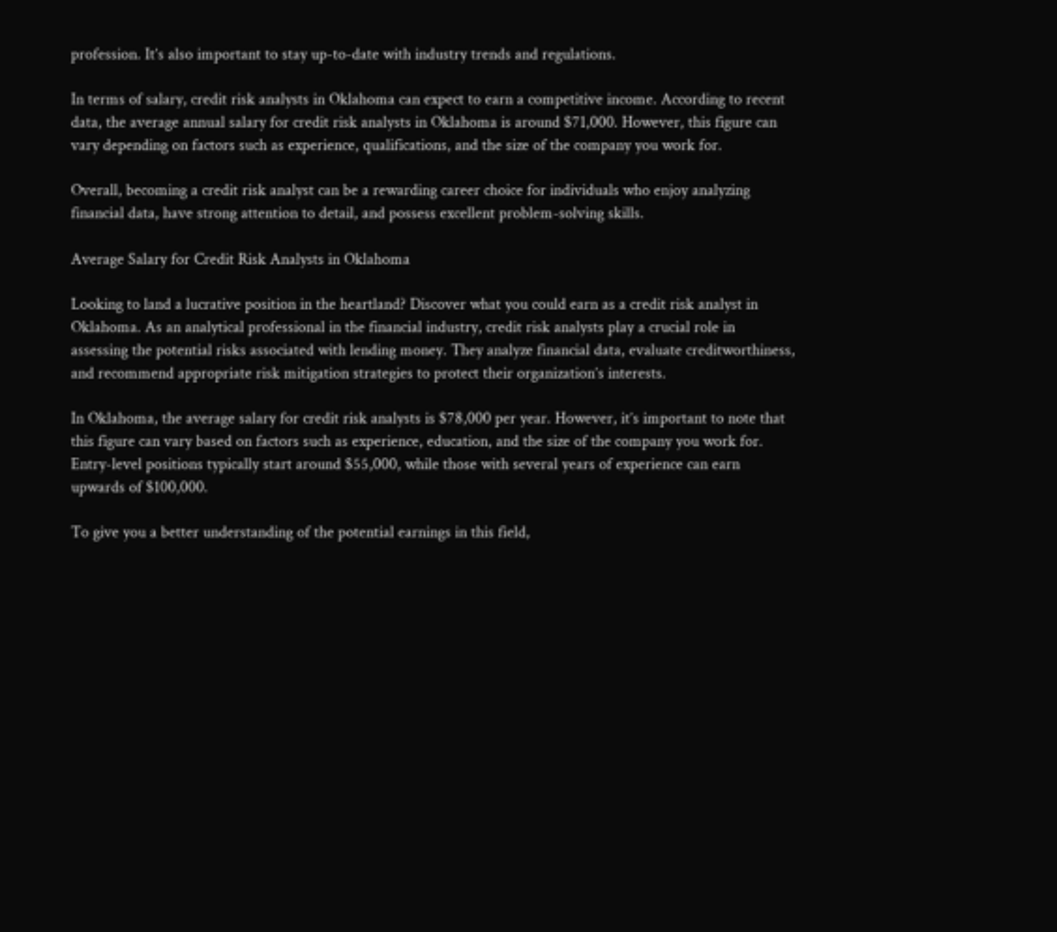profession. It’s also important to stay up-to-date with industry trends and regulations.

In terms of salary, credit risk analysts in Oklahoma can expect to earn a competitive income. According to recent data, the average annual salary for credit risk analysts in Oklahoma is around $71,000. However, this figure can vary depending on factors such as experience, qualifications, and the size of the company you work for.

Overall, becoming a credit risk analyst can be a rewarding career choice for individuals who enjoy analyzing financial data, have strong attention to detail, and possess excellent problem-solving skills.

Average Salary for Credit Risk Analysts in Oklahoma

Looking to land a lucrative position in the heartland? Discover what you could earn as a credit risk analyst in Oklahoma. As an analytical professional in the financial industry, credit risk analysts play a crucial role in assessing the potential risks associated with lending money. They analyze financial data, evaluate creditworthiness, and recommend appropriate risk mitigation strategies to protect their organization’s interests.

In Oklahoma, the average salary for credit risk analysts is $78,000 per year. However, it’s important to note that this figure can vary based on factors such as experience, education, and the size of the company you work for. Entry-level positions typically start around $55,000, while those with several years of experience can earn upwards of $100,000.

To give you a better understanding of the potential earnings in this field,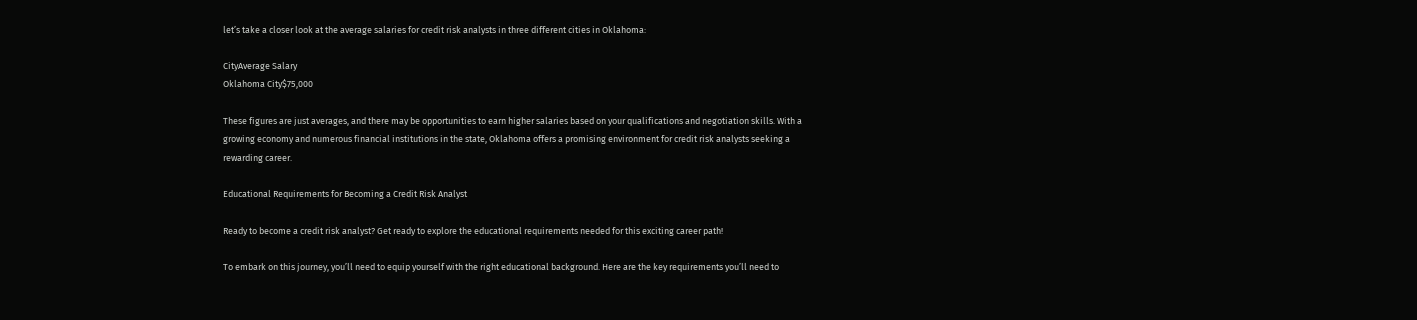let’s take a closer look at the average salaries for credit risk analysts in three different cities in Oklahoma:

CityAverage Salary
Oklahoma City$75,000

These figures are just averages, and there may be opportunities to earn higher salaries based on your qualifications and negotiation skills. With a growing economy and numerous financial institutions in the state, Oklahoma offers a promising environment for credit risk analysts seeking a rewarding career.

Educational Requirements for Becoming a Credit Risk Analyst

Ready to become a credit risk analyst? Get ready to explore the educational requirements needed for this exciting career path!

To embark on this journey, you’ll need to equip yourself with the right educational background. Here are the key requirements you’ll need to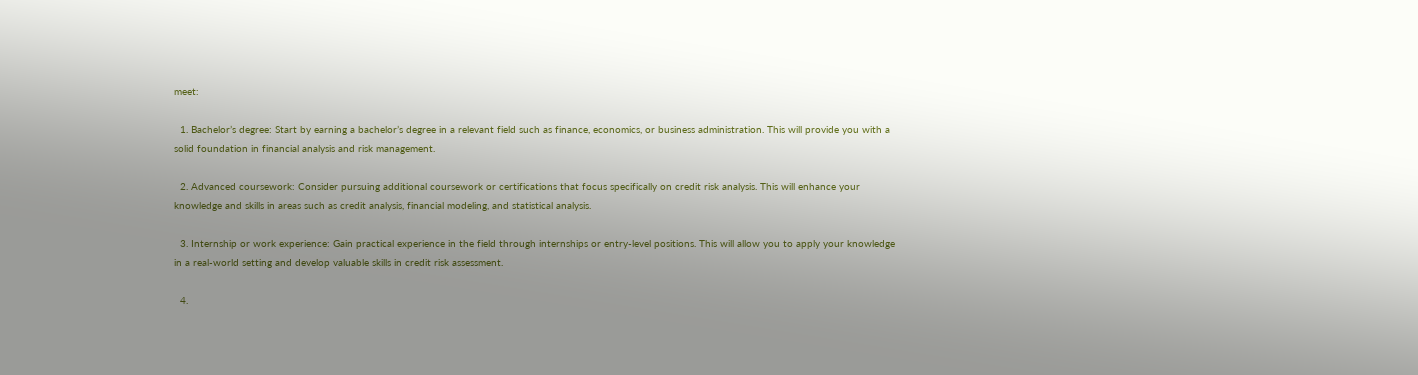meet:

  1. Bachelor’s degree: Start by earning a bachelor’s degree in a relevant field such as finance, economics, or business administration. This will provide you with a solid foundation in financial analysis and risk management.

  2. Advanced coursework: Consider pursuing additional coursework or certifications that focus specifically on credit risk analysis. This will enhance your knowledge and skills in areas such as credit analysis, financial modeling, and statistical analysis.

  3. Internship or work experience: Gain practical experience in the field through internships or entry-level positions. This will allow you to apply your knowledge in a real-world setting and develop valuable skills in credit risk assessment.

  4.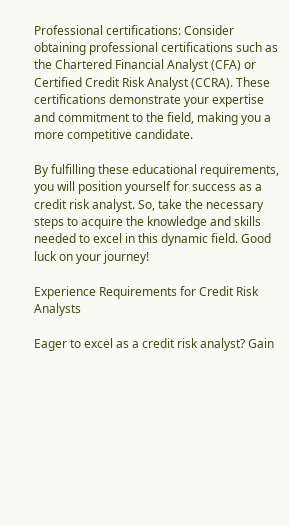Professional certifications: Consider obtaining professional certifications such as the Chartered Financial Analyst (CFA) or Certified Credit Risk Analyst (CCRA). These certifications demonstrate your expertise and commitment to the field, making you a more competitive candidate.

By fulfilling these educational requirements, you will position yourself for success as a credit risk analyst. So, take the necessary steps to acquire the knowledge and skills needed to excel in this dynamic field. Good luck on your journey!

Experience Requirements for Credit Risk Analysts

Eager to excel as a credit risk analyst? Gain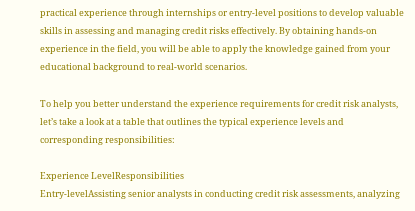practical experience through internships or entry-level positions to develop valuable skills in assessing and managing credit risks effectively. By obtaining hands-on experience in the field, you will be able to apply the knowledge gained from your educational background to real-world scenarios.

To help you better understand the experience requirements for credit risk analysts, let’s take a look at a table that outlines the typical experience levels and corresponding responsibilities:

Experience LevelResponsibilities
Entry-levelAssisting senior analysts in conducting credit risk assessments, analyzing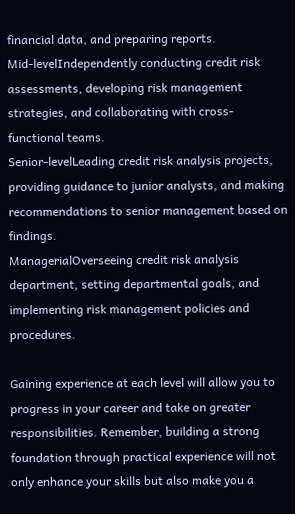financial data, and preparing reports.
Mid-levelIndependently conducting credit risk assessments, developing risk management strategies, and collaborating with cross-functional teams.
Senior-levelLeading credit risk analysis projects, providing guidance to junior analysts, and making recommendations to senior management based on findings.
ManagerialOverseeing credit risk analysis department, setting departmental goals, and implementing risk management policies and procedures.

Gaining experience at each level will allow you to progress in your career and take on greater responsibilities. Remember, building a strong foundation through practical experience will not only enhance your skills but also make you a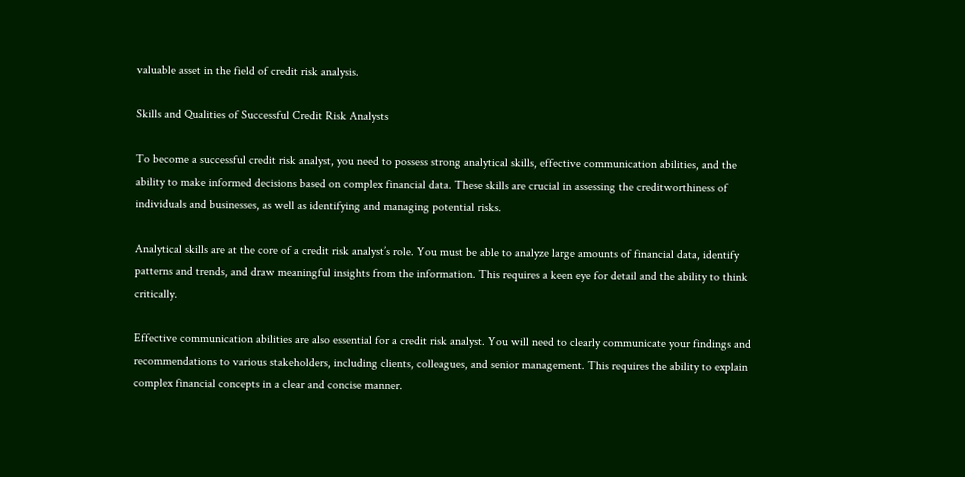valuable asset in the field of credit risk analysis.

Skills and Qualities of Successful Credit Risk Analysts

To become a successful credit risk analyst, you need to possess strong analytical skills, effective communication abilities, and the ability to make informed decisions based on complex financial data. These skills are crucial in assessing the creditworthiness of individuals and businesses, as well as identifying and managing potential risks.

Analytical skills are at the core of a credit risk analyst’s role. You must be able to analyze large amounts of financial data, identify patterns and trends, and draw meaningful insights from the information. This requires a keen eye for detail and the ability to think critically.

Effective communication abilities are also essential for a credit risk analyst. You will need to clearly communicate your findings and recommendations to various stakeholders, including clients, colleagues, and senior management. This requires the ability to explain complex financial concepts in a clear and concise manner.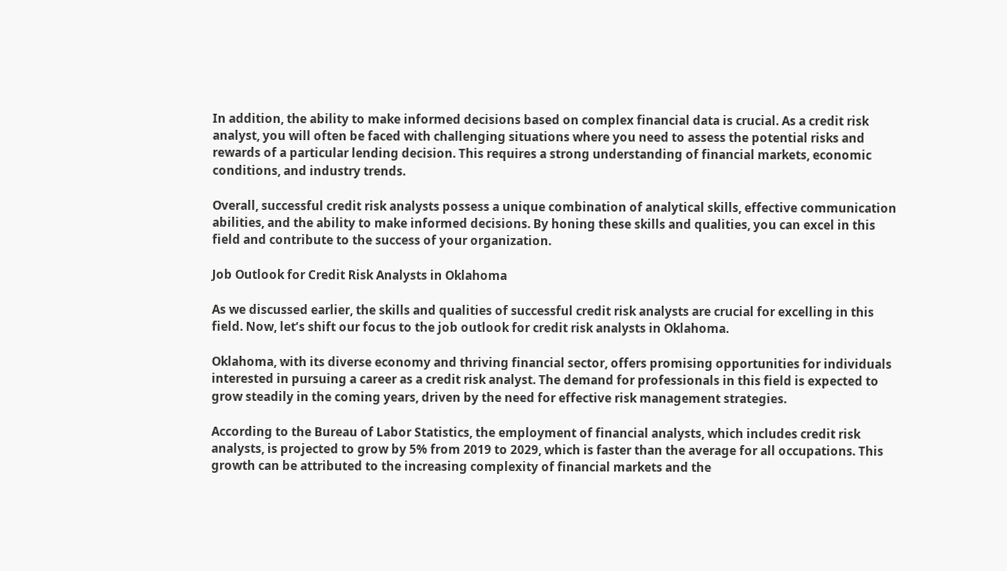In addition, the ability to make informed decisions based on complex financial data is crucial. As a credit risk analyst, you will often be faced with challenging situations where you need to assess the potential risks and rewards of a particular lending decision. This requires a strong understanding of financial markets, economic conditions, and industry trends.

Overall, successful credit risk analysts possess a unique combination of analytical skills, effective communication abilities, and the ability to make informed decisions. By honing these skills and qualities, you can excel in this field and contribute to the success of your organization.

Job Outlook for Credit Risk Analysts in Oklahoma

As we discussed earlier, the skills and qualities of successful credit risk analysts are crucial for excelling in this field. Now, let’s shift our focus to the job outlook for credit risk analysts in Oklahoma.

Oklahoma, with its diverse economy and thriving financial sector, offers promising opportunities for individuals interested in pursuing a career as a credit risk analyst. The demand for professionals in this field is expected to grow steadily in the coming years, driven by the need for effective risk management strategies.

According to the Bureau of Labor Statistics, the employment of financial analysts, which includes credit risk analysts, is projected to grow by 5% from 2019 to 2029, which is faster than the average for all occupations. This growth can be attributed to the increasing complexity of financial markets and the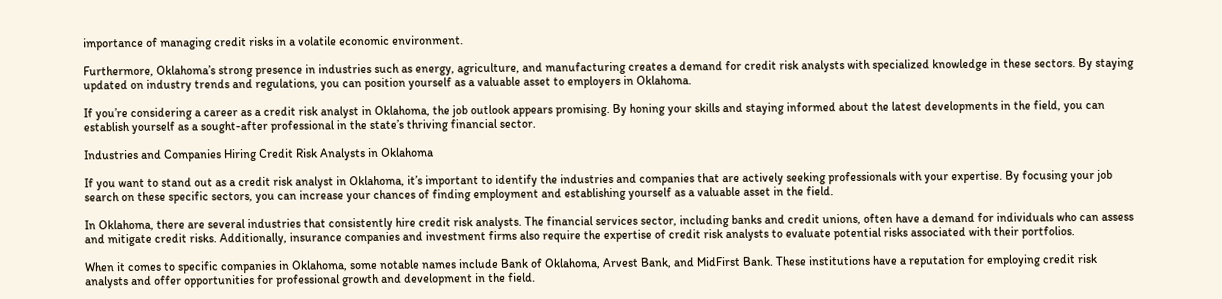importance of managing credit risks in a volatile economic environment.

Furthermore, Oklahoma’s strong presence in industries such as energy, agriculture, and manufacturing creates a demand for credit risk analysts with specialized knowledge in these sectors. By staying updated on industry trends and regulations, you can position yourself as a valuable asset to employers in Oklahoma.

If you’re considering a career as a credit risk analyst in Oklahoma, the job outlook appears promising. By honing your skills and staying informed about the latest developments in the field, you can establish yourself as a sought-after professional in the state’s thriving financial sector.

Industries and Companies Hiring Credit Risk Analysts in Oklahoma

If you want to stand out as a credit risk analyst in Oklahoma, it’s important to identify the industries and companies that are actively seeking professionals with your expertise. By focusing your job search on these specific sectors, you can increase your chances of finding employment and establishing yourself as a valuable asset in the field.

In Oklahoma, there are several industries that consistently hire credit risk analysts. The financial services sector, including banks and credit unions, often have a demand for individuals who can assess and mitigate credit risks. Additionally, insurance companies and investment firms also require the expertise of credit risk analysts to evaluate potential risks associated with their portfolios.

When it comes to specific companies in Oklahoma, some notable names include Bank of Oklahoma, Arvest Bank, and MidFirst Bank. These institutions have a reputation for employing credit risk analysts and offer opportunities for professional growth and development in the field.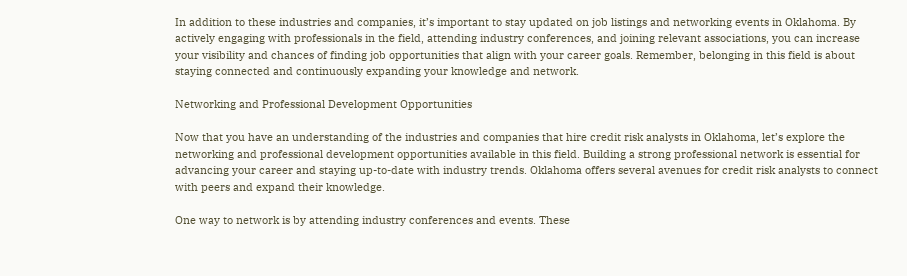In addition to these industries and companies, it’s important to stay updated on job listings and networking events in Oklahoma. By actively engaging with professionals in the field, attending industry conferences, and joining relevant associations, you can increase your visibility and chances of finding job opportunities that align with your career goals. Remember, belonging in this field is about staying connected and continuously expanding your knowledge and network.

Networking and Professional Development Opportunities

Now that you have an understanding of the industries and companies that hire credit risk analysts in Oklahoma, let’s explore the networking and professional development opportunities available in this field. Building a strong professional network is essential for advancing your career and staying up-to-date with industry trends. Oklahoma offers several avenues for credit risk analysts to connect with peers and expand their knowledge.

One way to network is by attending industry conferences and events. These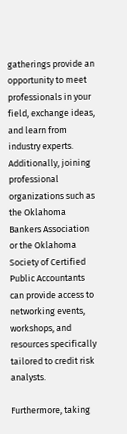gatherings provide an opportunity to meet professionals in your field, exchange ideas, and learn from industry experts. Additionally, joining professional organizations such as the Oklahoma Bankers Association or the Oklahoma Society of Certified Public Accountants can provide access to networking events, workshops, and resources specifically tailored to credit risk analysts.

Furthermore, taking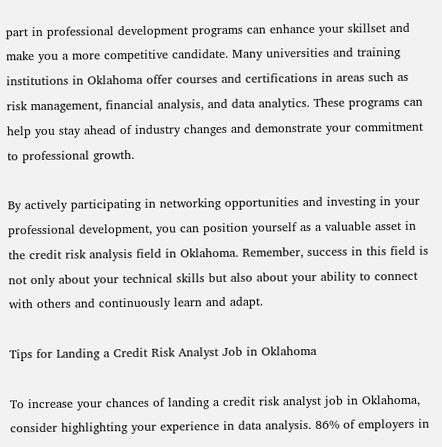part in professional development programs can enhance your skillset and make you a more competitive candidate. Many universities and training institutions in Oklahoma offer courses and certifications in areas such as risk management, financial analysis, and data analytics. These programs can help you stay ahead of industry changes and demonstrate your commitment to professional growth.

By actively participating in networking opportunities and investing in your professional development, you can position yourself as a valuable asset in the credit risk analysis field in Oklahoma. Remember, success in this field is not only about your technical skills but also about your ability to connect with others and continuously learn and adapt.

Tips for Landing a Credit Risk Analyst Job in Oklahoma

To increase your chances of landing a credit risk analyst job in Oklahoma, consider highlighting your experience in data analysis. 86% of employers in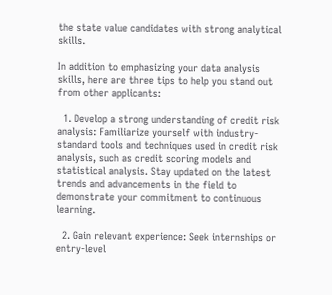the state value candidates with strong analytical skills.

In addition to emphasizing your data analysis skills, here are three tips to help you stand out from other applicants:

  1. Develop a strong understanding of credit risk analysis: Familiarize yourself with industry-standard tools and techniques used in credit risk analysis, such as credit scoring models and statistical analysis. Stay updated on the latest trends and advancements in the field to demonstrate your commitment to continuous learning.

  2. Gain relevant experience: Seek internships or entry-level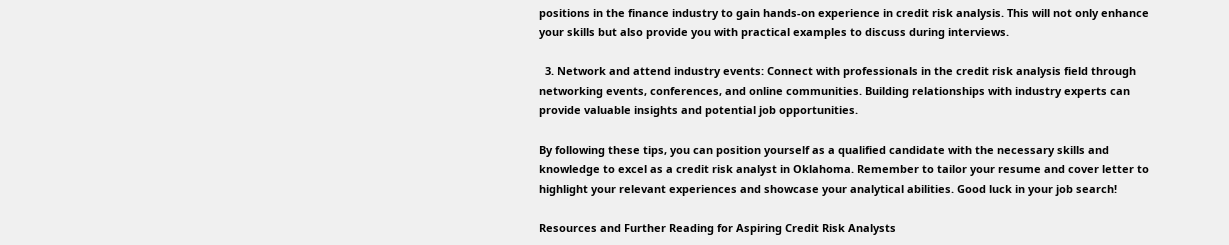positions in the finance industry to gain hands-on experience in credit risk analysis. This will not only enhance your skills but also provide you with practical examples to discuss during interviews.

  3. Network and attend industry events: Connect with professionals in the credit risk analysis field through networking events, conferences, and online communities. Building relationships with industry experts can provide valuable insights and potential job opportunities.

By following these tips, you can position yourself as a qualified candidate with the necessary skills and knowledge to excel as a credit risk analyst in Oklahoma. Remember to tailor your resume and cover letter to highlight your relevant experiences and showcase your analytical abilities. Good luck in your job search!

Resources and Further Reading for Aspiring Credit Risk Analysts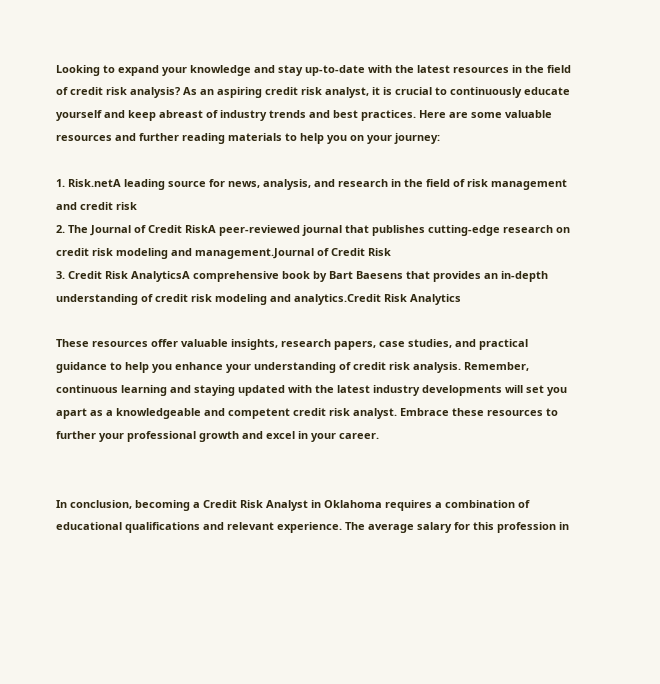Looking to expand your knowledge and stay up-to-date with the latest resources in the field of credit risk analysis? As an aspiring credit risk analyst, it is crucial to continuously educate yourself and keep abreast of industry trends and best practices. Here are some valuable resources and further reading materials to help you on your journey:

1. Risk.netA leading source for news, analysis, and research in the field of risk management and credit risk
2. The Journal of Credit RiskA peer-reviewed journal that publishes cutting-edge research on credit risk modeling and management.Journal of Credit Risk
3. Credit Risk AnalyticsA comprehensive book by Bart Baesens that provides an in-depth understanding of credit risk modeling and analytics.Credit Risk Analytics

These resources offer valuable insights, research papers, case studies, and practical guidance to help you enhance your understanding of credit risk analysis. Remember, continuous learning and staying updated with the latest industry developments will set you apart as a knowledgeable and competent credit risk analyst. Embrace these resources to further your professional growth and excel in your career.


In conclusion, becoming a Credit Risk Analyst in Oklahoma requires a combination of educational qualifications and relevant experience. The average salary for this profession in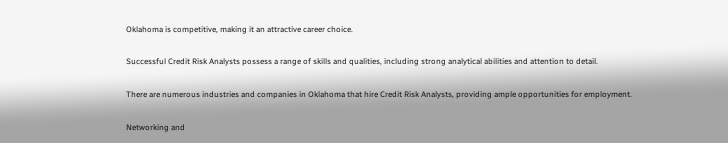Oklahoma is competitive, making it an attractive career choice.

Successful Credit Risk Analysts possess a range of skills and qualities, including strong analytical abilities and attention to detail.

There are numerous industries and companies in Oklahoma that hire Credit Risk Analysts, providing ample opportunities for employment.

Networking and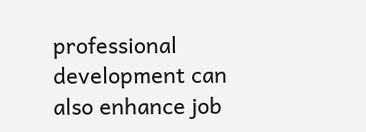professional development can also enhance job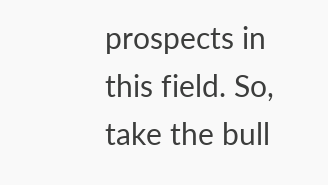prospects in this field. So, take the bull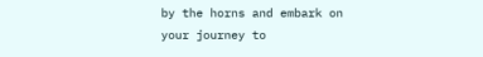by the horns and embark on your journey to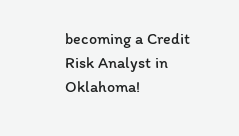becoming a Credit Risk Analyst in Oklahoma!